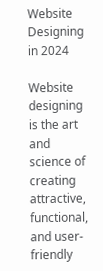Website Designing in 2024

Website designing is the art and science of creating attractive, functional, and user-friendly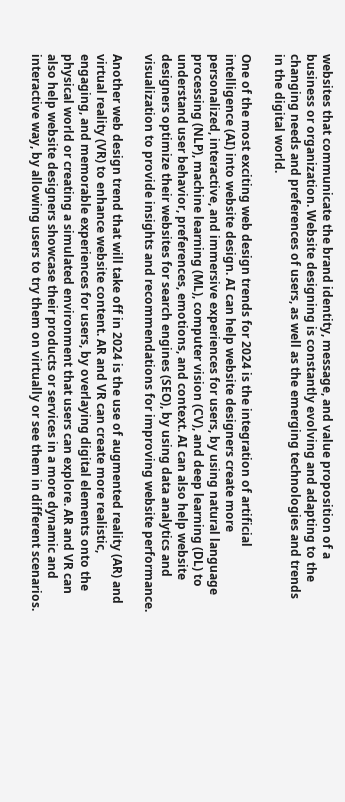websites that communicate the brand identity, message, and value proposition of a business or organization. Website designing is constantly evolving and adapting to the changing needs and preferences of users, as well as the emerging technologies and trends in the digital world.

One of the most exciting web design trends for 2024 is the integration of artificial intelligence (AI) into website design. AI can help website designers create more personalized, interactive, and immersive experiences for users, by using natural language processing (NLP), machine learning (ML), computer vision (CV), and deep learning (DL) to understand user behavior, preferences, emotions, and context. AI can also help website designers optimize their websites for search engines (SEO), by using data analytics and visualization to provide insights and recommendations for improving website performance.

Another web design trend that will take off in 2024 is the use of augmented reality (AR) and virtual reality (VR) to enhance website content. AR and VR can create more realistic, engaging, and memorable experiences for users, by overlaying digital elements onto the physical world or creating a simulated environment that users can explore. AR and VR can also help website designers showcase their products or services in a more dynamic and interactive way, by allowing users to try them on virtually or see them in different scenarios.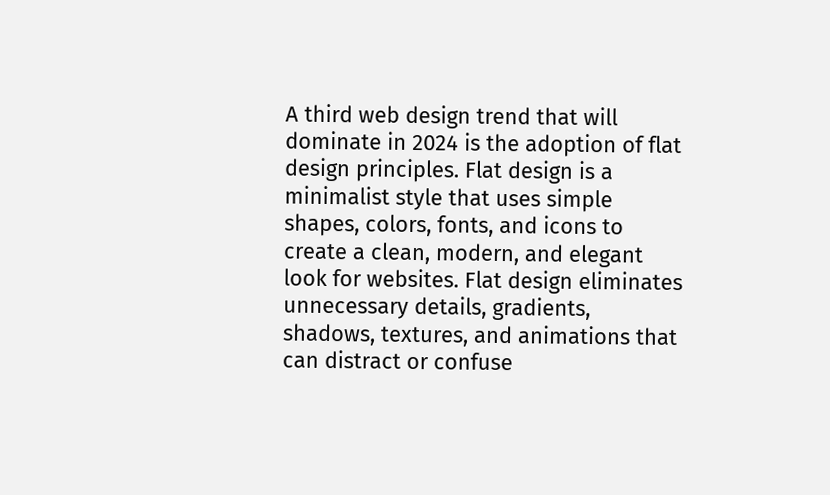A third web design trend that will dominate in 2024 is the adoption of flat design principles. Flat design is a minimalist style that uses simple shapes, colors, fonts, and icons to create a clean, modern, and elegant look for websites. Flat design eliminates unnecessary details, gradients, shadows, textures, and animations that can distract or confuse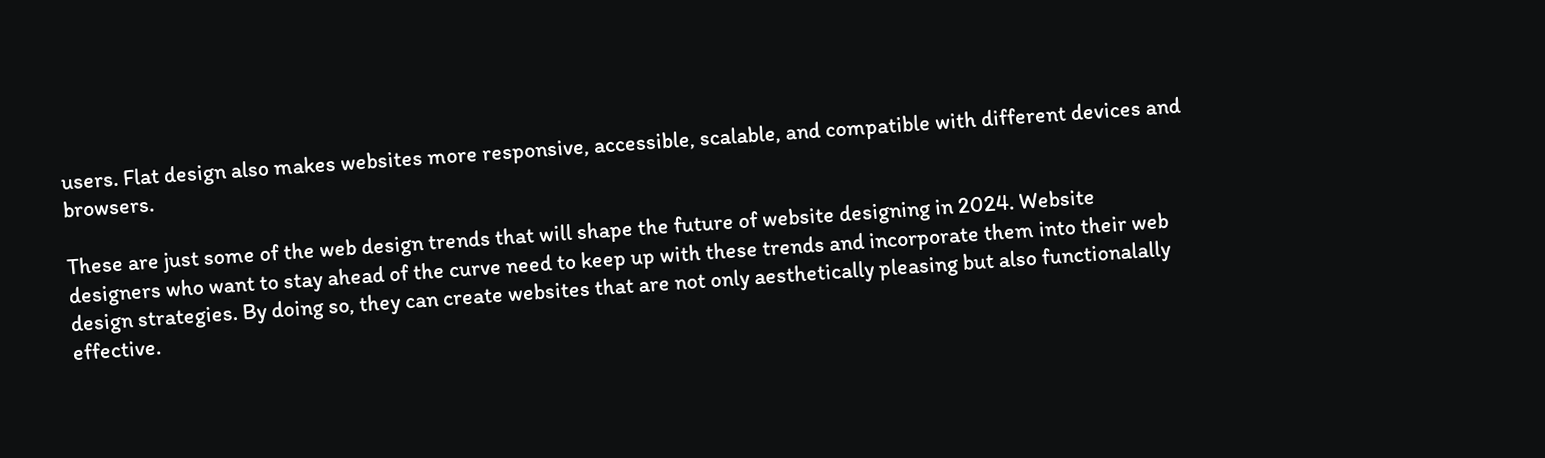users. Flat design also makes websites more responsive, accessible, scalable, and compatible with different devices and browsers.

These are just some of the web design trends that will shape the future of website designing in 2024. Website designers who want to stay ahead of the curve need to keep up with these trends and incorporate them into their web design strategies. By doing so, they can create websites that are not only aesthetically pleasing but also functionalally effective.